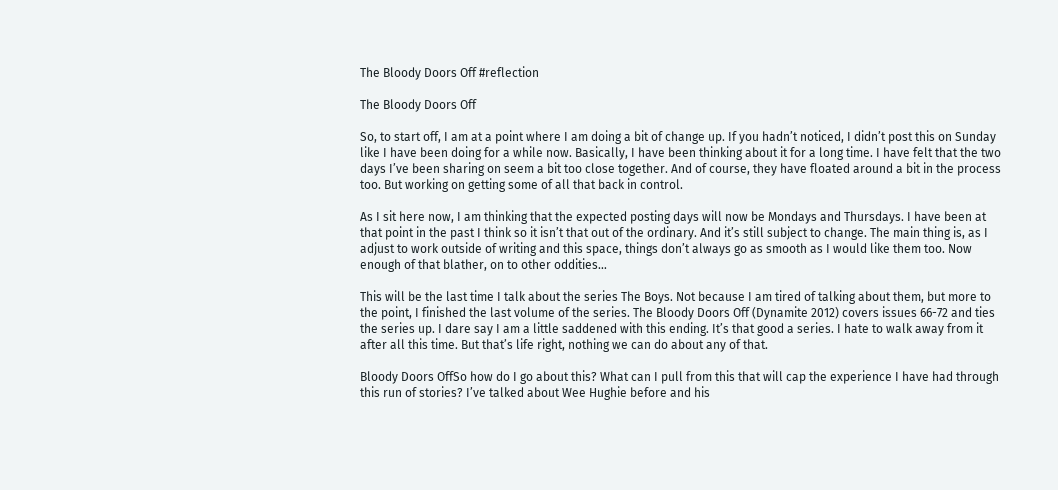The Bloody Doors Off #reflection

The Bloody Doors Off

So, to start off, I am at a point where I am doing a bit of change up. If you hadn’t noticed, I didn’t post this on Sunday like I have been doing for a while now. Basically, I have been thinking about it for a long time. I have felt that the two days I’ve been sharing on seem a bit too close together. And of course, they have floated around a bit in the process too. But working on getting some of all that back in control.

As I sit here now, I am thinking that the expected posting days will now be Mondays and Thursdays. I have been at that point in the past I think so it isn’t that out of the ordinary. And it’s still subject to change. The main thing is, as I adjust to work outside of writing and this space, things don’t always go as smooth as I would like them too. Now enough of that blather, on to other oddities…

This will be the last time I talk about the series The Boys. Not because I am tired of talking about them, but more to the point, I finished the last volume of the series. The Bloody Doors Off (Dynamite 2012) covers issues 66-72 and ties the series up. I dare say I am a little saddened with this ending. It’s that good a series. I hate to walk away from it after all this time. But that’s life right, nothing we can do about any of that.

Bloody Doors OffSo how do I go about this? What can I pull from this that will cap the experience I have had through this run of stories? I’ve talked about Wee Hughie before and his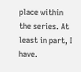place within the series. At least in part, I have.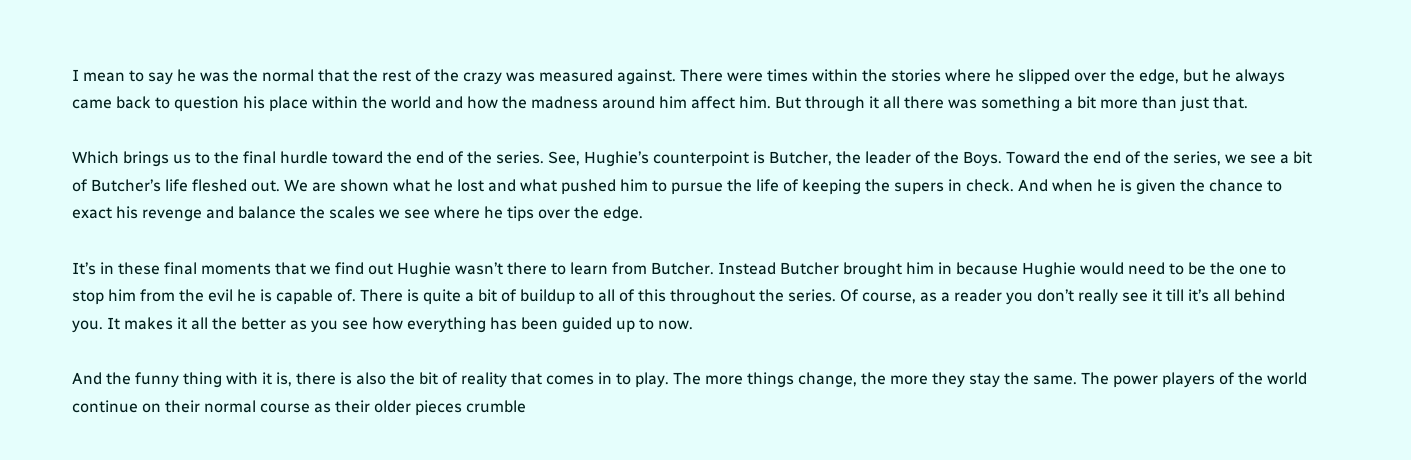I mean to say he was the normal that the rest of the crazy was measured against. There were times within the stories where he slipped over the edge, but he always came back to question his place within the world and how the madness around him affect him. But through it all there was something a bit more than just that.

Which brings us to the final hurdle toward the end of the series. See, Hughie’s counterpoint is Butcher, the leader of the Boys. Toward the end of the series, we see a bit of Butcher’s life fleshed out. We are shown what he lost and what pushed him to pursue the life of keeping the supers in check. And when he is given the chance to exact his revenge and balance the scales we see where he tips over the edge.

It’s in these final moments that we find out Hughie wasn’t there to learn from Butcher. Instead Butcher brought him in because Hughie would need to be the one to stop him from the evil he is capable of. There is quite a bit of buildup to all of this throughout the series. Of course, as a reader you don’t really see it till it’s all behind you. It makes it all the better as you see how everything has been guided up to now.

And the funny thing with it is, there is also the bit of reality that comes in to play. The more things change, the more they stay the same. The power players of the world continue on their normal course as their older pieces crumble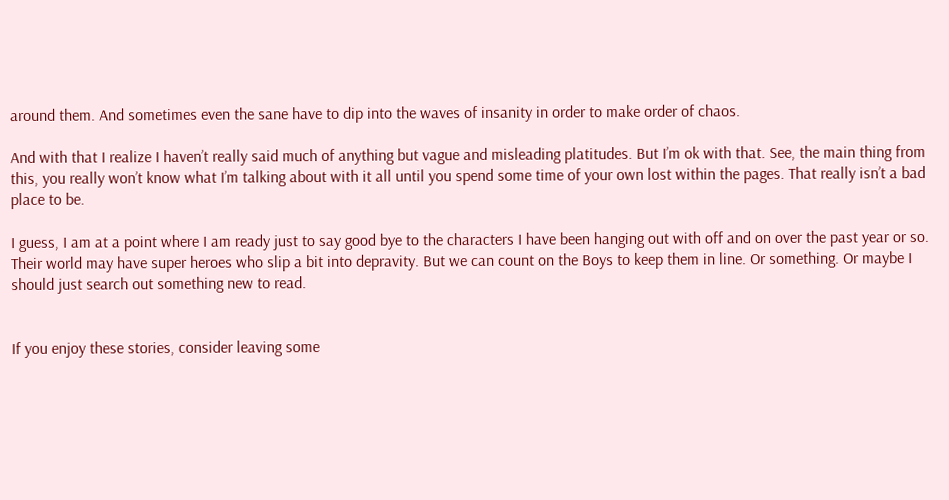around them. And sometimes even the sane have to dip into the waves of insanity in order to make order of chaos.

And with that I realize I haven’t really said much of anything but vague and misleading platitudes. But I’m ok with that. See, the main thing from this, you really won’t know what I’m talking about with it all until you spend some time of your own lost within the pages. That really isn’t a bad place to be.

I guess, I am at a point where I am ready just to say good bye to the characters I have been hanging out with off and on over the past year or so. Their world may have super heroes who slip a bit into depravity. But we can count on the Boys to keep them in line. Or something. Or maybe I should just search out something new to read.


If you enjoy these stories, consider leaving some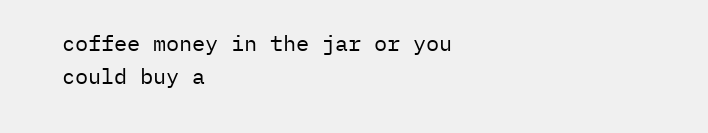coffee money in the jar or you could buy a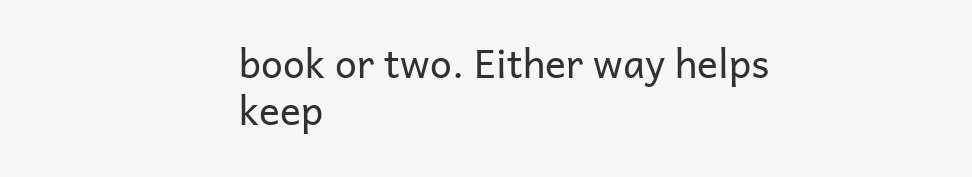book or two. Either way helps keep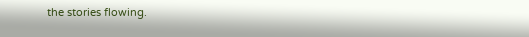the stories flowing.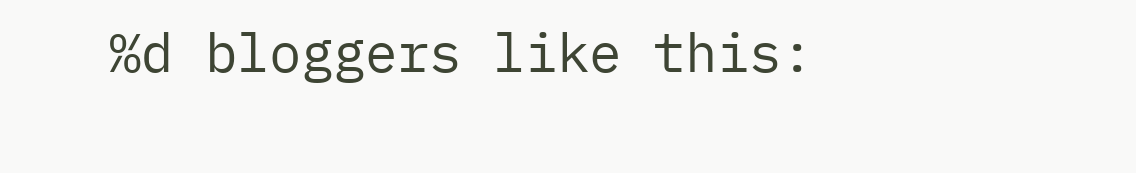%d bloggers like this: